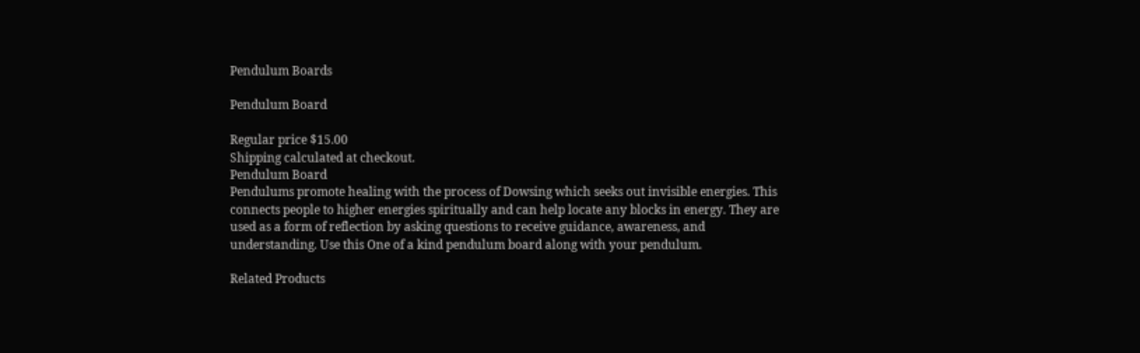Pendulum Boards

Pendulum Board

Regular price $15.00
Shipping calculated at checkout.
Pendulum Board
Pendulums promote healing with the process of Dowsing which seeks out invisible energies. This connects people to higher energies spiritually and can help locate any blocks in energy. They are used as a form of reflection by asking questions to receive guidance, awareness, and understanding. Use this One of a kind pendulum board along with your pendulum.

Related Products